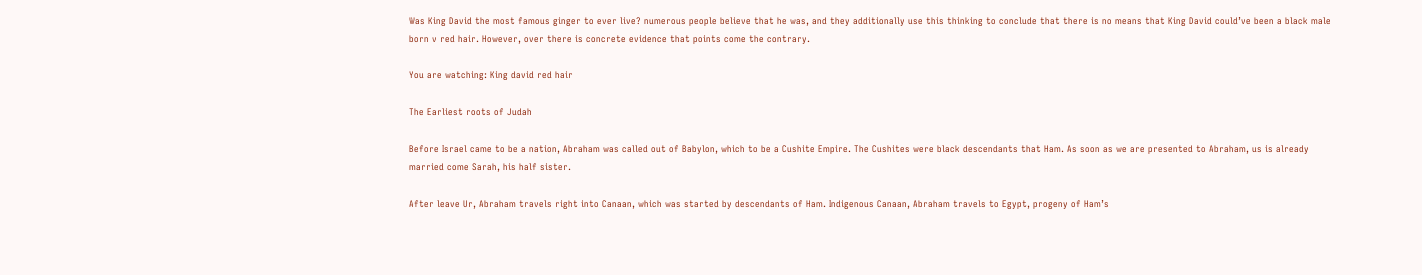Was King David the most famous ginger to ever live? numerous people believe that he was, and they additionally use this thinking to conclude that there is no means that King David could’ve been a black male born v red hair. However, over there is concrete evidence that points come the contrary.

You are watching: King david red hair

The Earliest roots of Judah

Before Israel came to be a nation, Abraham was called out of Babylon, which to be a Cushite Empire. The Cushites were black descendants that Ham. As soon as we are presented to Abraham, us is already married come Sarah, his half sister.

After leave Ur, Abraham travels right into Canaan, which was started by descendants of Ham. Indigenous Canaan, Abraham travels to Egypt, progeny of Ham’s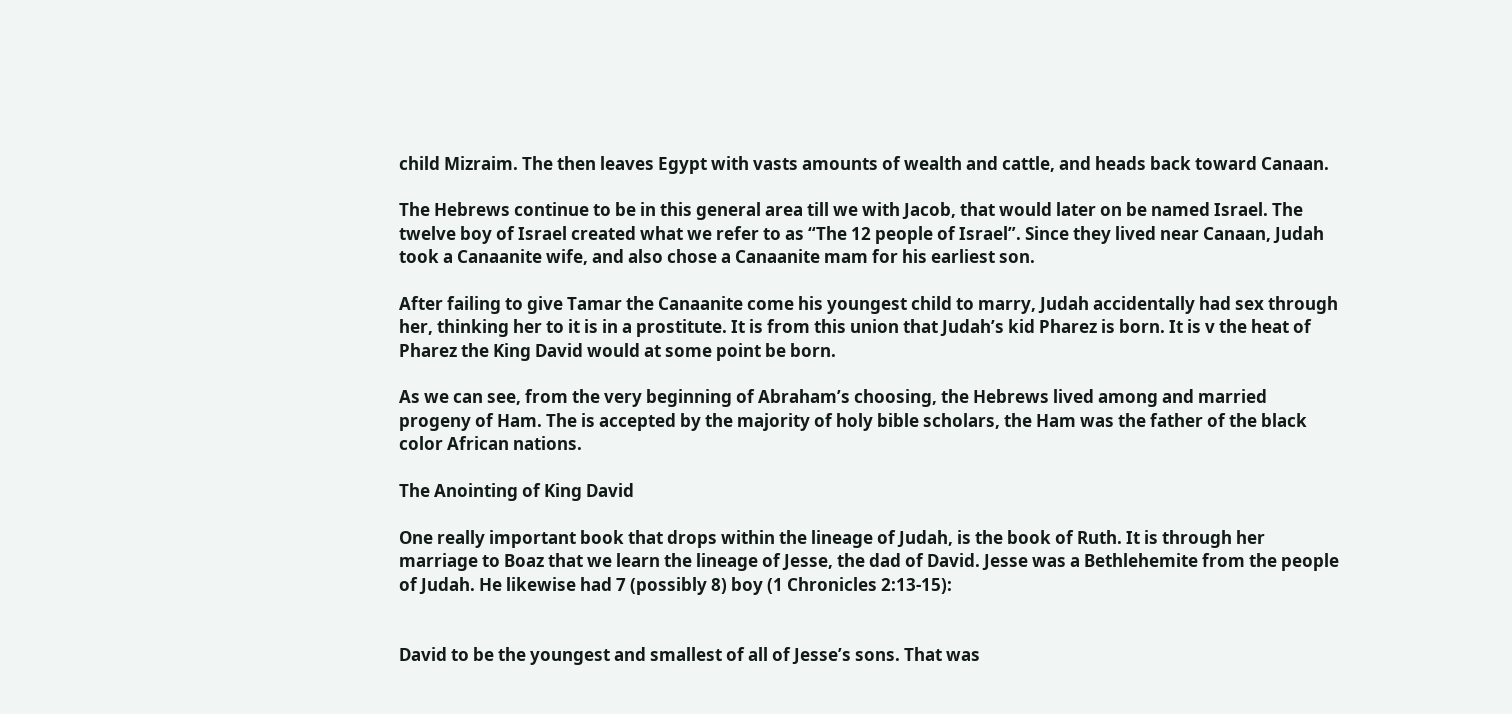child Mizraim. The then leaves Egypt with vasts amounts of wealth and cattle, and heads back toward Canaan.

The Hebrews continue to be in this general area till we with Jacob, that would later on be named Israel. The twelve boy of Israel created what we refer to as “The 12 people of Israel”. Since they lived near Canaan, Judah took a Canaanite wife, and also chose a Canaanite mam for his earliest son.

After failing to give Tamar the Canaanite come his youngest child to marry, Judah accidentally had sex through her, thinking her to it is in a prostitute. It is from this union that Judah’s kid Pharez is born. It is v the heat of Pharez the King David would at some point be born.

As we can see, from the very beginning of Abraham’s choosing, the Hebrews lived among and married progeny of Ham. The is accepted by the majority of holy bible scholars, the Ham was the father of the black color African nations.

The Anointing of King David

One really important book that drops within the lineage of Judah, is the book of Ruth. It is through her marriage to Boaz that we learn the lineage of Jesse, the dad of David. Jesse was a Bethlehemite from the people of Judah. He likewise had 7 (possibly 8) boy (1 Chronicles 2:13-15):


David to be the youngest and smallest of all of Jesse’s sons. That was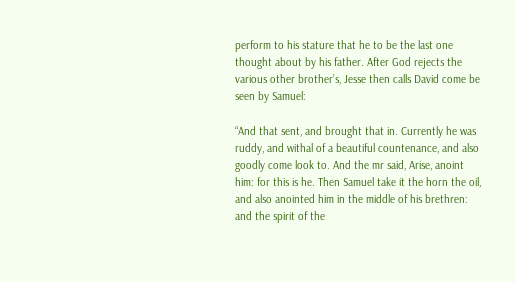perform to his stature that he to be the last one thought about by his father. After God rejects the various other brother’s, Jesse then calls David come be seen by Samuel:

“And that sent, and brought that in. Currently he was ruddy, and withal of a beautiful countenance, and also goodly come look to. And the mr said, Arise, anoint him: for this is he. Then Samuel take it the horn the oil, and also anointed him in the middle of his brethren: and the spirit of the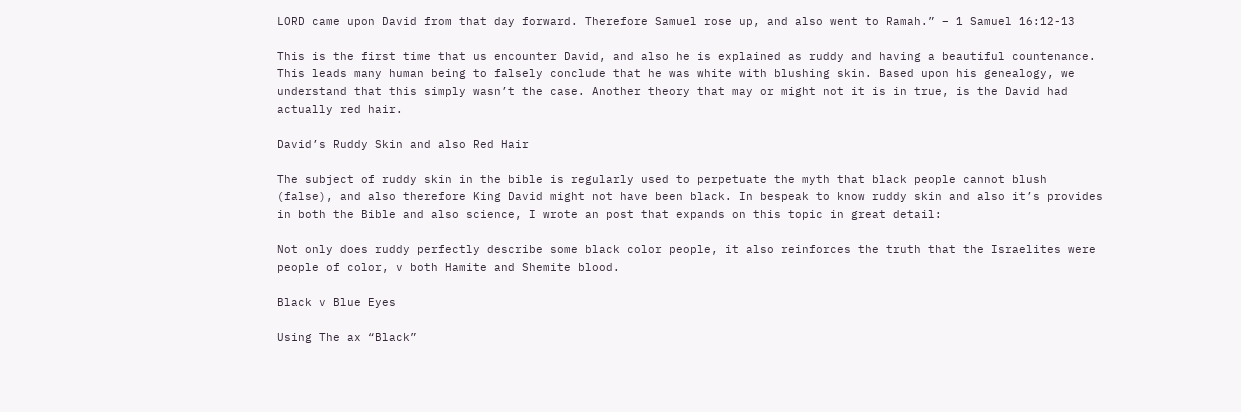LORD came upon David from that day forward. Therefore Samuel rose up, and also went to Ramah.” – 1 Samuel 16:12-13

This is the first time that us encounter David, and also he is explained as ruddy and having a beautiful countenance. This leads many human being to falsely conclude that he was white with blushing skin. Based upon his genealogy, we understand that this simply wasn’t the case. Another theory that may or might not it is in true, is the David had actually red hair.

David’s Ruddy Skin and also Red Hair

The subject of ruddy skin in the bible is regularly used to perpetuate the myth that black people cannot blush (false), and also therefore King David might not have been black. In bespeak to know ruddy skin and also it’s provides in both the Bible and also science, I wrote an post that expands on this topic in great detail:

Not only does ruddy perfectly describe some black color people, it also reinforces the truth that the Israelites were people of color, v both Hamite and Shemite blood.

Black v Blue Eyes

Using The ax “Black”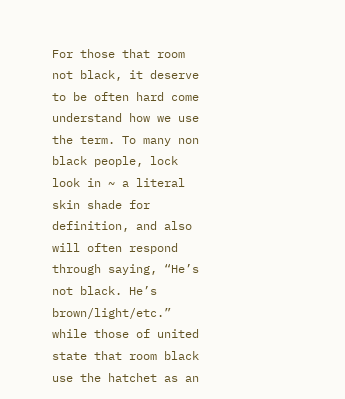For those that room not black, it deserve to be often hard come understand how we use the term. To many non black people, lock look in ~ a literal skin shade for definition, and also will often respond through saying, “He’s not black. He’s brown/light/etc.” while those of united state that room black use the hatchet as an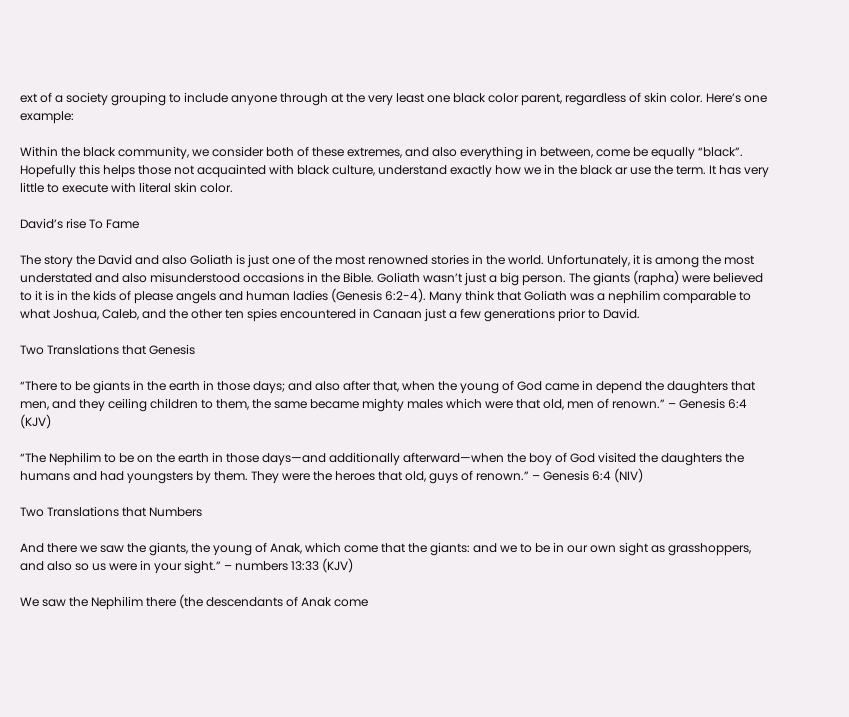ext of a society grouping to include anyone through at the very least one black color parent, regardless of skin color. Here’s one example:

Within the black community, we consider both of these extremes, and also everything in between, come be equally “black”. Hopefully this helps those not acquainted with black culture, understand exactly how we in the black ar use the term. It has very little to execute with literal skin color.

David’s rise To Fame

The story the David and also Goliath is just one of the most renowned stories in the world. Unfortunately, it is among the most understated and also misunderstood occasions in the Bible. Goliath wasn’t just a big person. The giants (rapha) were believed to it is in the kids of please angels and human ladies (Genesis 6:2-4). Many think that Goliath was a nephilim comparable to what Joshua, Caleb, and the other ten spies encountered in Canaan just a few generations prior to David.

Two Translations that Genesis

“There to be giants in the earth in those days; and also after that, when the young of God came in depend the daughters that men, and they ceiling children to them, the same became mighty males which were that old, men of renown.” – Genesis 6:4 (KJV)

“The Nephilim to be on the earth in those days—and additionally afterward—when the boy of God visited the daughters the humans and had youngsters by them. They were the heroes that old, guys of renown.” – Genesis 6:4 (NIV)

Two Translations that Numbers

And there we saw the giants, the young of Anak, which come that the giants: and we to be in our own sight as grasshoppers, and also so us were in your sight.” – numbers 13:33 (KJV)

We saw the Nephilim there (the descendants of Anak come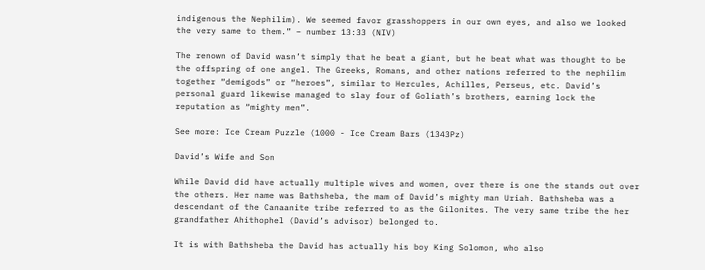indigenous the Nephilim). We seemed favor grasshoppers in our own eyes, and also we looked the very same to them.” – number 13:33 (NIV)

The renown of David wasn’t simply that he beat a giant, but he beat what was thought to be the offspring of one angel. The Greeks, Romans, and other nations referred to the nephilim together “demigods” or “heroes”, similar to Hercules, Achilles, Perseus, etc. David’s personal guard likewise managed to slay four of Goliath’s brothers, earning lock the reputation as “mighty men”.

See more: Ice Cream Puzzle (1000 - Ice Cream Bars (1343Pz)

David’s Wife and Son

While David did have actually multiple wives and women, over there is one the stands out over the others. Her name was Bathsheba, the mam of David’s mighty man Uriah. Bathsheba was a descendant of the Canaanite tribe referred to as the Gilonites. The very same tribe the her grandfather Ahithophel (David’s advisor) belonged to.

It is with Bathsheba the David has actually his boy King Solomon, who also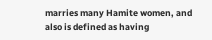marries many Hamite women, and also is defined as having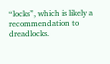“locks”, which is likely a recommendation to dreadlocks.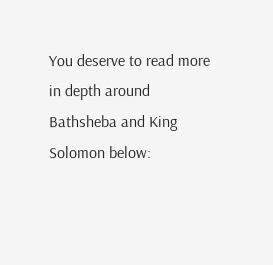You deserve to read more in depth around Bathsheba and King Solomon below: